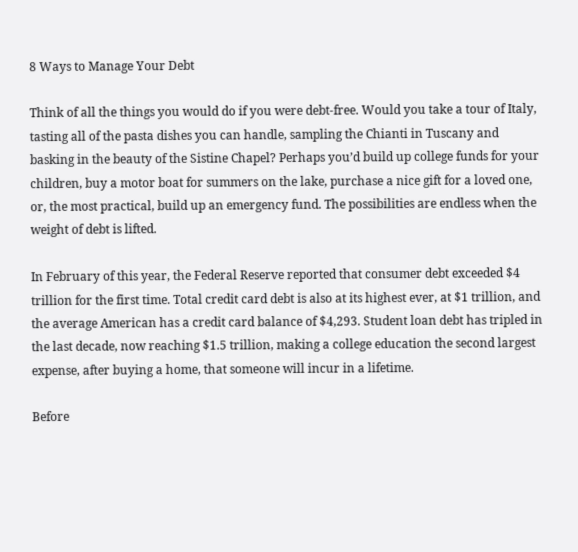8 Ways to Manage Your Debt

Think of all the things you would do if you were debt-free. Would you take a tour of Italy, tasting all of the pasta dishes you can handle, sampling the Chianti in Tuscany and basking in the beauty of the Sistine Chapel? Perhaps you’d build up college funds for your children, buy a motor boat for summers on the lake, purchase a nice gift for a loved one, or, the most practical, build up an emergency fund. The possibilities are endless when the weight of debt is lifted.

In February of this year, the Federal Reserve reported that consumer debt exceeded $4 trillion for the first time. Total credit card debt is also at its highest ever, at $1 trillion, and the average American has a credit card balance of $4,293. Student loan debt has tripled in the last decade, now reaching $1.5 trillion, making a college education the second largest expense, after buying a home, that someone will incur in a lifetime.

Before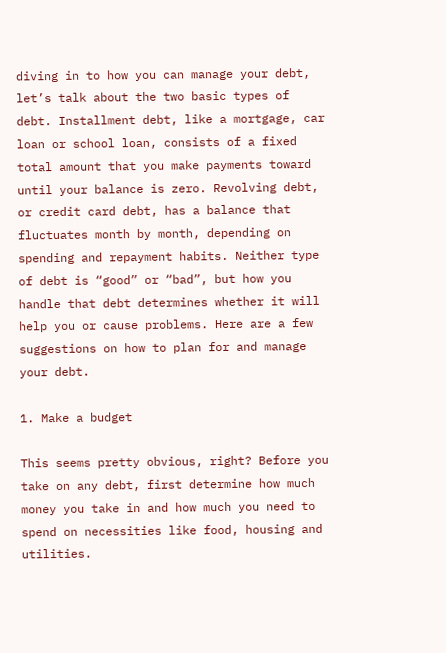diving in to how you can manage your debt, let’s talk about the two basic types of debt. Installment debt, like a mortgage, car loan or school loan, consists of a fixed total amount that you make payments toward until your balance is zero. Revolving debt, or credit card debt, has a balance that fluctuates month by month, depending on spending and repayment habits. Neither type of debt is “good” or “bad”, but how you handle that debt determines whether it will help you or cause problems. Here are a few suggestions on how to plan for and manage your debt.

1. Make a budget

This seems pretty obvious, right? Before you take on any debt, first determine how much money you take in and how much you need to spend on necessities like food, housing and utilities.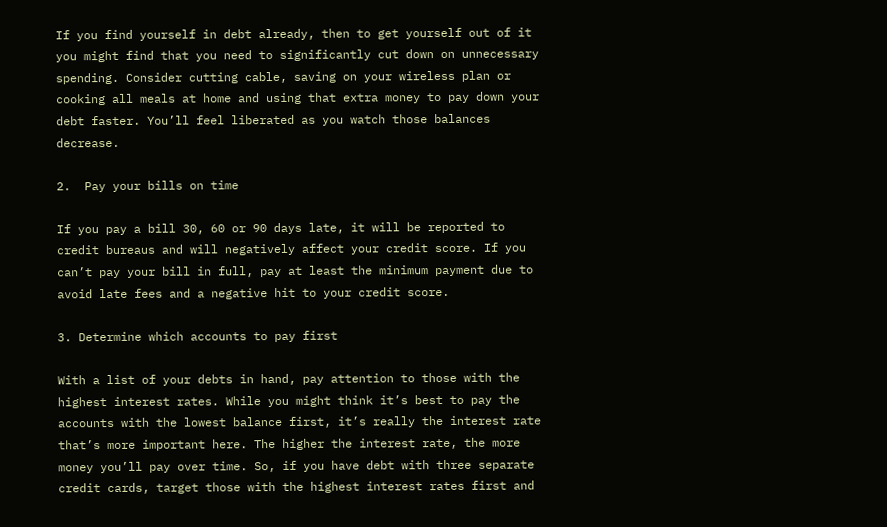If you find yourself in debt already, then to get yourself out of it you might find that you need to significantly cut down on unnecessary spending. Consider cutting cable, saving on your wireless plan or cooking all meals at home and using that extra money to pay down your debt faster. You’ll feel liberated as you watch those balances decrease.

2.  Pay your bills on time

If you pay a bill 30, 60 or 90 days late, it will be reported to credit bureaus and will negatively affect your credit score. If you can’t pay your bill in full, pay at least the minimum payment due to avoid late fees and a negative hit to your credit score.

3. Determine which accounts to pay first

With a list of your debts in hand, pay attention to those with the highest interest rates. While you might think it’s best to pay the accounts with the lowest balance first, it’s really the interest rate that’s more important here. The higher the interest rate, the more money you’ll pay over time. So, if you have debt with three separate credit cards, target those with the highest interest rates first and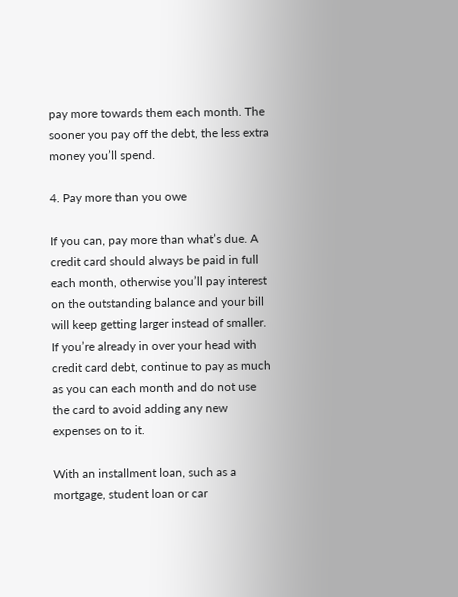pay more towards them each month. The sooner you pay off the debt, the less extra money you’ll spend.

4. Pay more than you owe

If you can, pay more than what’s due. A credit card should always be paid in full each month, otherwise you’ll pay interest on the outstanding balance and your bill will keep getting larger instead of smaller. If you’re already in over your head with credit card debt, continue to pay as much as you can each month and do not use the card to avoid adding any new expenses on to it.

With an installment loan, such as a mortgage, student loan or car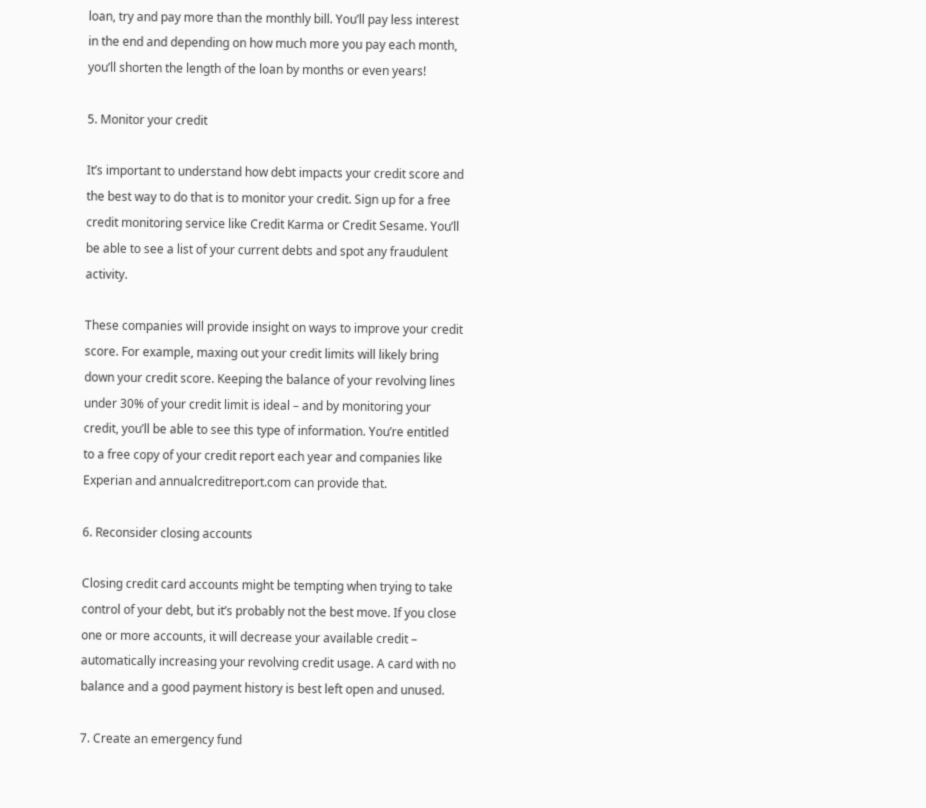loan, try and pay more than the monthly bill. You’ll pay less interest in the end and depending on how much more you pay each month, you’ll shorten the length of the loan by months or even years!

5. Monitor your credit

It’s important to understand how debt impacts your credit score and the best way to do that is to monitor your credit. Sign up for a free credit monitoring service like Credit Karma or Credit Sesame. You’ll be able to see a list of your current debts and spot any fraudulent activity.

These companies will provide insight on ways to improve your credit score. For example, maxing out your credit limits will likely bring down your credit score. Keeping the balance of your revolving lines under 30% of your credit limit is ideal – and by monitoring your credit, you’ll be able to see this type of information. You’re entitled to a free copy of your credit report each year and companies like Experian and annualcreditreport.com can provide that.

6. Reconsider closing accounts

Closing credit card accounts might be tempting when trying to take control of your debt, but it’s probably not the best move. If you close one or more accounts, it will decrease your available credit – automatically increasing your revolving credit usage. A card with no balance and a good payment history is best left open and unused.

7. Create an emergency fund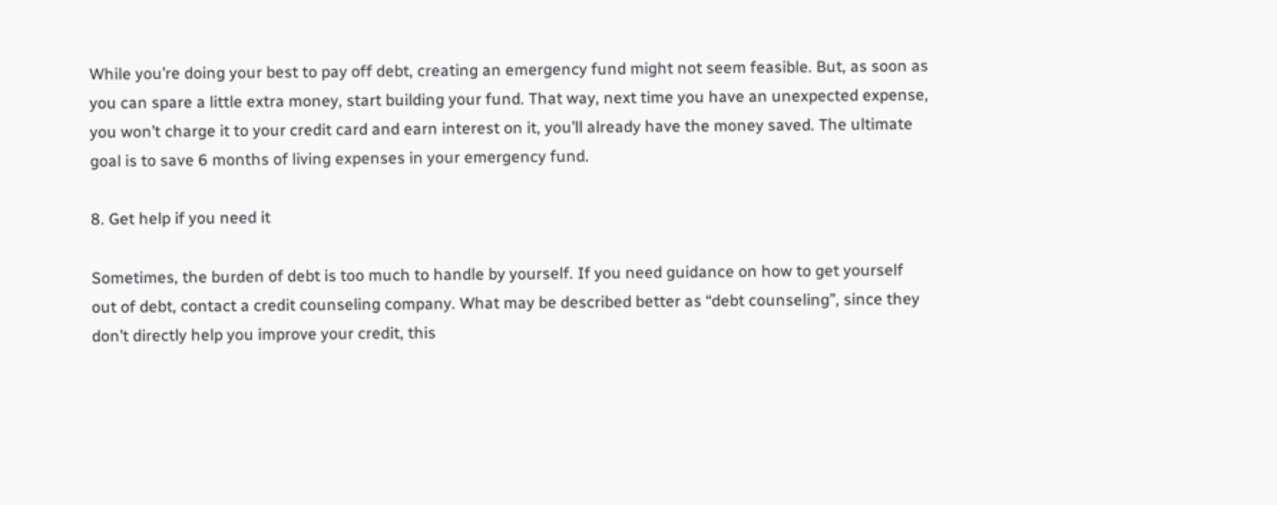While you’re doing your best to pay off debt, creating an emergency fund might not seem feasible. But, as soon as you can spare a little extra money, start building your fund. That way, next time you have an unexpected expense, you won’t charge it to your credit card and earn interest on it, you’ll already have the money saved. The ultimate goal is to save 6 months of living expenses in your emergency fund.

8. Get help if you need it

Sometimes, the burden of debt is too much to handle by yourself. If you need guidance on how to get yourself out of debt, contact a credit counseling company. What may be described better as “debt counseling”, since they don’t directly help you improve your credit, this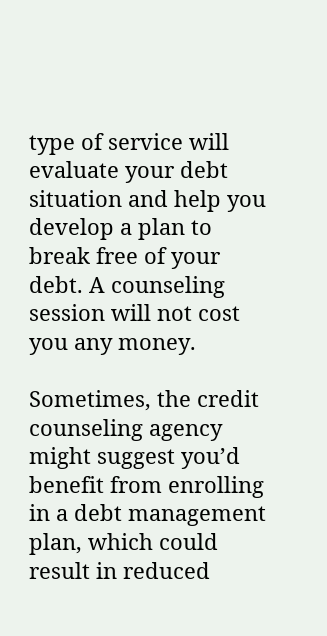type of service will evaluate your debt situation and help you develop a plan to break free of your debt. A counseling session will not cost you any money.

Sometimes, the credit counseling agency might suggest you’d benefit from enrolling in a debt management plan, which could result in reduced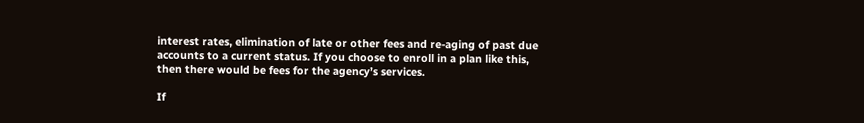interest rates, elimination of late or other fees and re-aging of past due accounts to a current status. If you choose to enroll in a plan like this, then there would be fees for the agency’s services.

If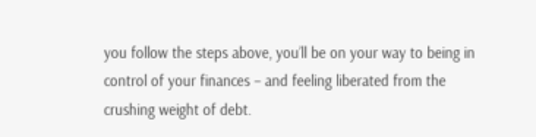you follow the steps above, you’ll be on your way to being in control of your finances – and feeling liberated from the crushing weight of debt.